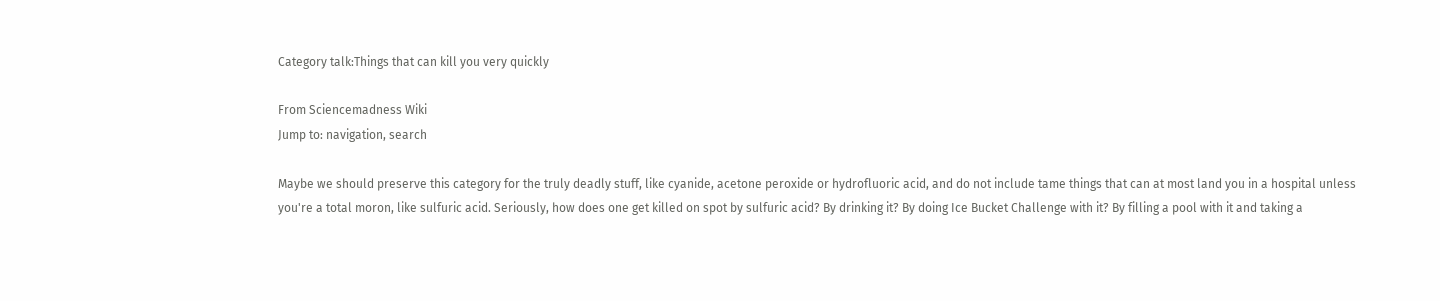Category talk:Things that can kill you very quickly

From Sciencemadness Wiki
Jump to: navigation, search

Maybe we should preserve this category for the truly deadly stuff, like cyanide, acetone peroxide or hydrofluoric acid, and do not include tame things that can at most land you in a hospital unless you're a total moron, like sulfuric acid. Seriously, how does one get killed on spot by sulfuric acid? By drinking it? By doing Ice Bucket Challenge with it? By filling a pool with it and taking a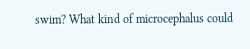swim? What kind of microcephalus could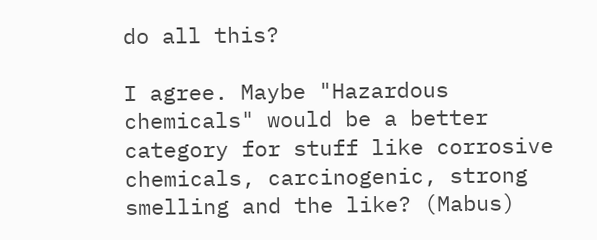do all this?

I agree. Maybe "Hazardous chemicals" would be a better category for stuff like corrosive chemicals, carcinogenic, strong smelling and the like? (Mabus)